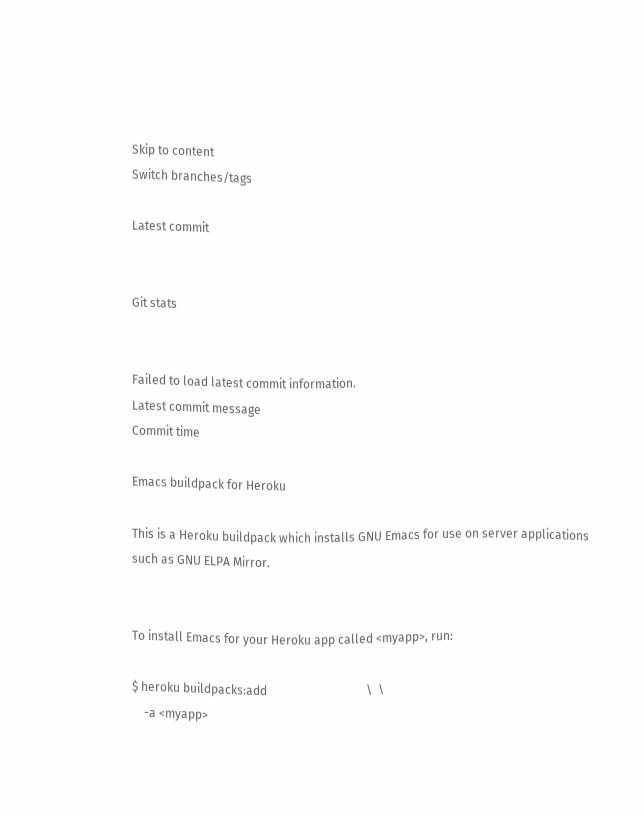Skip to content
Switch branches/tags

Latest commit


Git stats


Failed to load latest commit information.
Latest commit message
Commit time

Emacs buildpack for Heroku

This is a Heroku buildpack which installs GNU Emacs for use on server applications such as GNU ELPA Mirror.


To install Emacs for your Heroku app called <myapp>, run:

$ heroku buildpacks:add                                 \  \
    -a <myapp>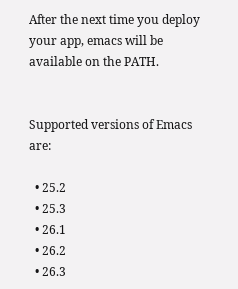After the next time you deploy your app, emacs will be available on the PATH.


Supported versions of Emacs are:

  • 25.2
  • 25.3
  • 26.1
  • 26.2
  • 26.3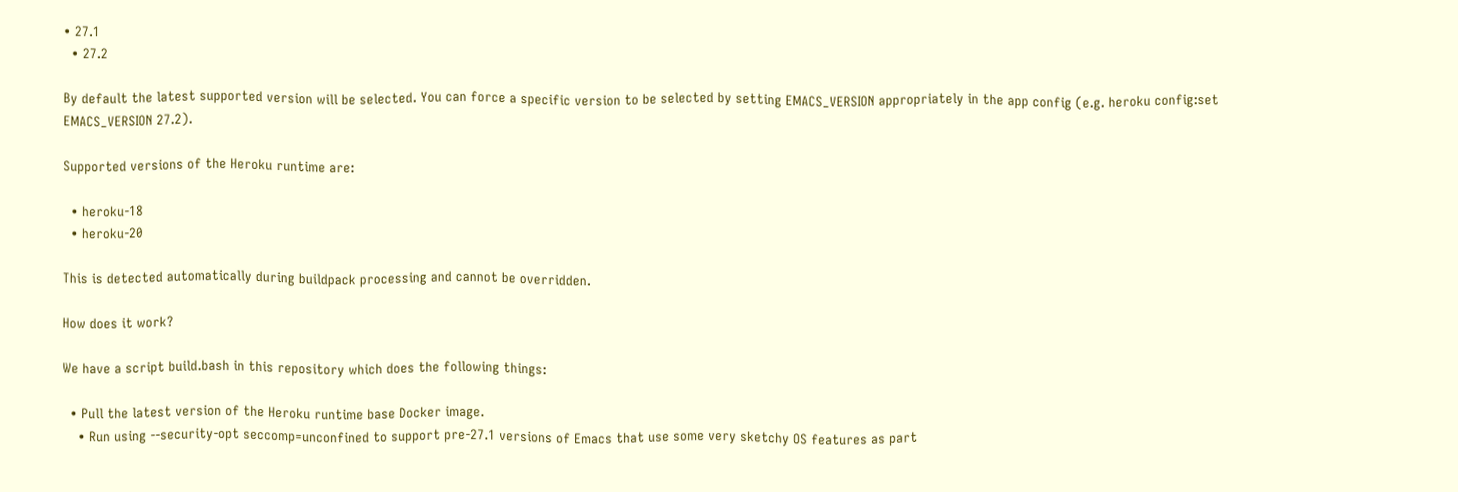• 27.1
  • 27.2

By default the latest supported version will be selected. You can force a specific version to be selected by setting EMACS_VERSION appropriately in the app config (e.g. heroku config:set EMACS_VERSION 27.2).

Supported versions of the Heroku runtime are:

  • heroku-18
  • heroku-20

This is detected automatically during buildpack processing and cannot be overridden.

How does it work?

We have a script build.bash in this repository which does the following things:

  • Pull the latest version of the Heroku runtime base Docker image.
    • Run using --security-opt seccomp=unconfined to support pre-27.1 versions of Emacs that use some very sketchy OS features as part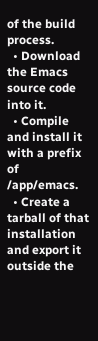of the build process.
  • Download the Emacs source code into it.
  • Compile and install it with a prefix of /app/emacs.
  • Create a tarball of that installation and export it outside the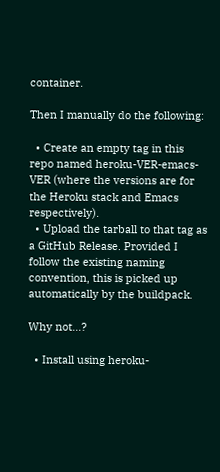container.

Then I manually do the following:

  • Create an empty tag in this repo named heroku-VER-emacs-VER (where the versions are for the Heroku stack and Emacs respectively).
  • Upload the tarball to that tag as a GitHub Release. Provided I follow the existing naming convention, this is picked up automatically by the buildpack.

Why not...?

  • Install using heroku-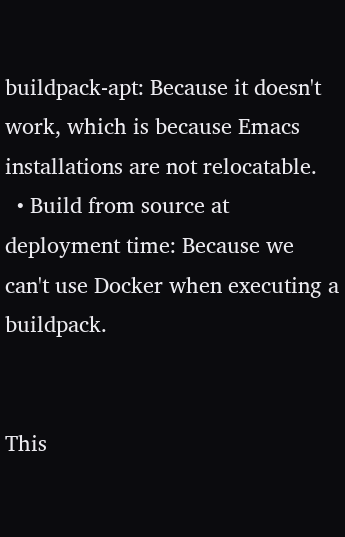buildpack-apt: Because it doesn't work, which is because Emacs installations are not relocatable.
  • Build from source at deployment time: Because we can't use Docker when executing a buildpack.


This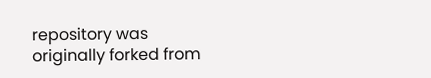repository was originally forked from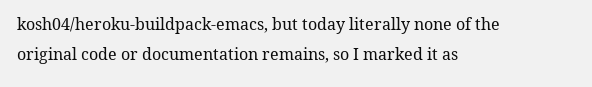kosh04/heroku-buildpack-emacs, but today literally none of the original code or documentation remains, so I marked it as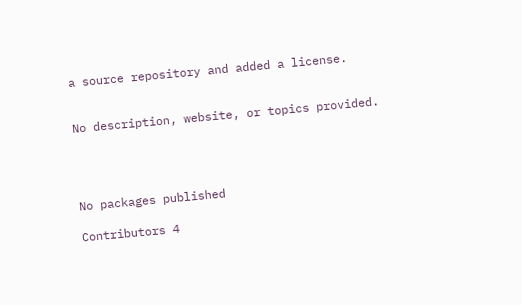a source repository and added a license.


No description, website, or topics provided.




No packages published

Contributors 4